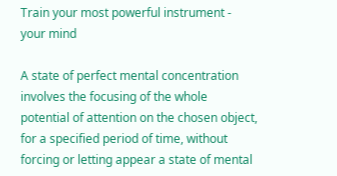Train your most powerful instrument - your mind

A state of perfect mental concentration involves the focusing of the whole potential of attention on the chosen object, for a specified period of time, without forcing or letting appear a state of mental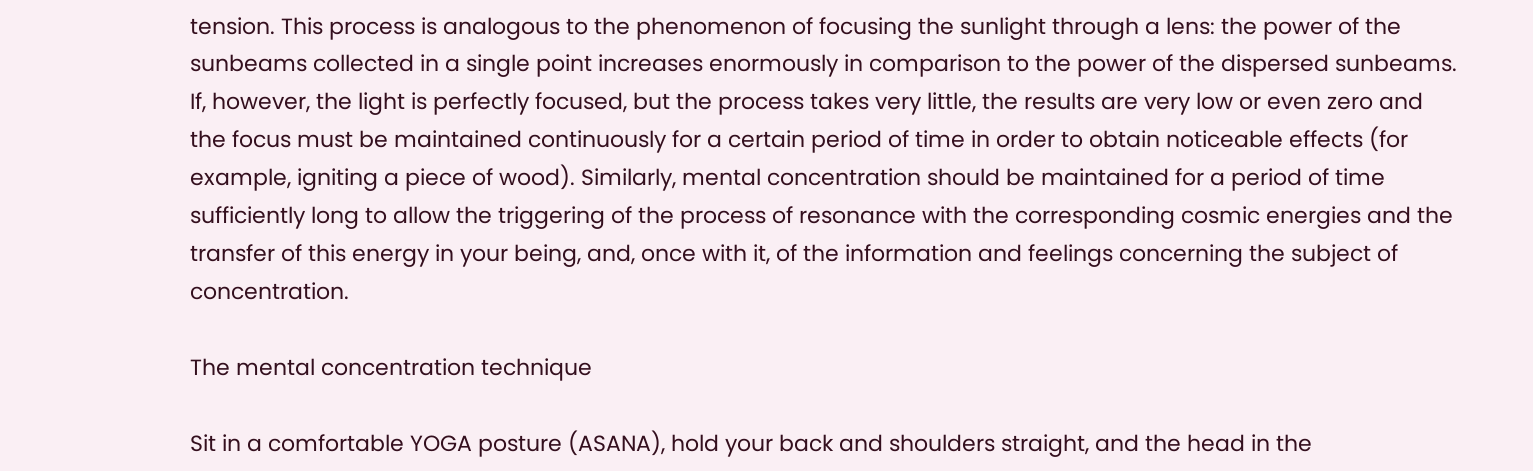tension. This process is analogous to the phenomenon of focusing the sunlight through a lens: the power of the sunbeams collected in a single point increases enormously in comparison to the power of the dispersed sunbeams. If, however, the light is perfectly focused, but the process takes very little, the results are very low or even zero and the focus must be maintained continuously for a certain period of time in order to obtain noticeable effects (for example, igniting a piece of wood). Similarly, mental concentration should be maintained for a period of time sufficiently long to allow the triggering of the process of resonance with the corresponding cosmic energies and the transfer of this energy in your being, and, once with it, of the information and feelings concerning the subject of concentration.

The mental concentration technique

Sit in a comfortable YOGA posture (ASANA), hold your back and shoulders straight, and the head in the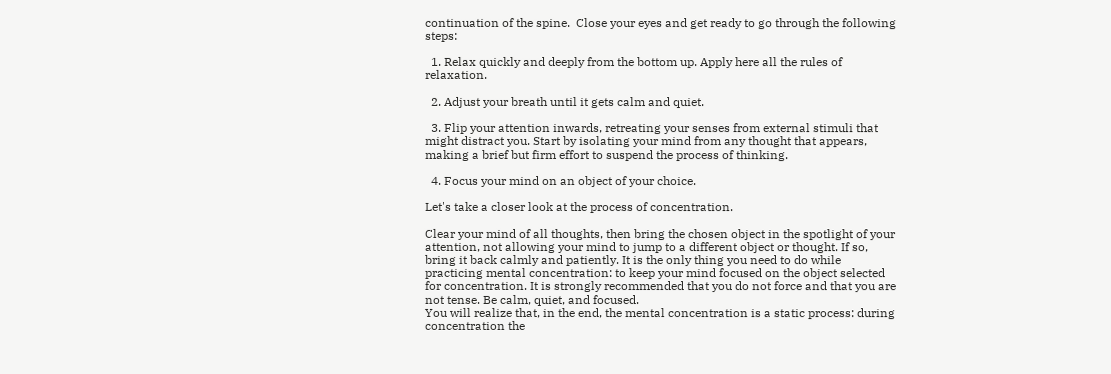continuation of the spine.  Close your eyes and get ready to go through the following steps:

  1. Relax quickly and deeply from the bottom up. Apply here all the rules of relaxation.

  2. Adjust your breath until it gets calm and quiet.

  3. Flip your attention inwards, retreating your senses from external stimuli that might distract you. Start by isolating your mind from any thought that appears, making a brief but firm effort to suspend the process of thinking.

  4. Focus your mind on an object of your choice.

Let's take a closer look at the process of concentration.

Clear your mind of all thoughts, then bring the chosen object in the spotlight of your attention, not allowing your mind to jump to a different object or thought. If so, bring it back calmly and patiently. It is the only thing you need to do while practicing mental concentration: to keep your mind focused on the object selected for concentration. It is strongly recommended that you do not force and that you are not tense. Be calm, quiet, and focused.
You will realize that, in the end, the mental concentration is a static process: during concentration the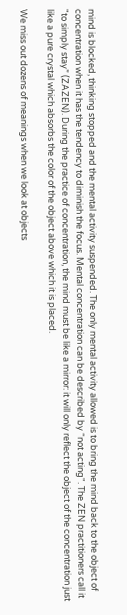mind is blocked, thinking stopped and the mental activity suspended. The only mental activity allowed is to bring the mind back to the object of concentration when it has the tendency to diminish the focus. Mental concentration can be described by “not acting". The ZEN practitioners call it "to simply stay” (ZAZEN). During the practice of concentration, the mind must be like a mirror: it will only reflect the object of the concentration just like a pure crystal which absorbs the color of the object above which it is placed.

We miss out dozens of meanings when we look at objects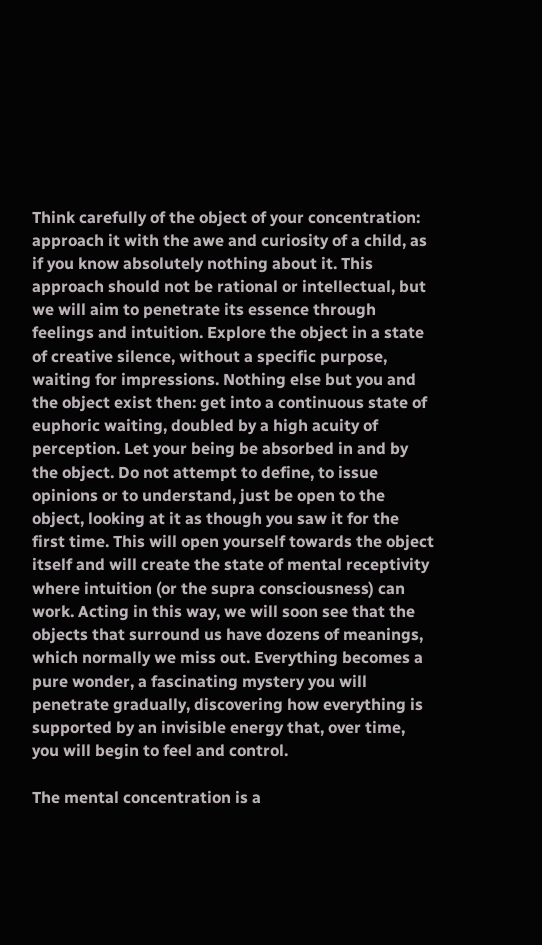Think carefully of the object of your concentration: approach it with the awe and curiosity of a child, as if you know absolutely nothing about it. This approach should not be rational or intellectual, but we will aim to penetrate its essence through feelings and intuition. Explore the object in a state of creative silence, without a specific purpose, waiting for impressions. Nothing else but you and the object exist then: get into a continuous state of euphoric waiting, doubled by a high acuity of perception. Let your being be absorbed in and by the object. Do not attempt to define, to issue opinions or to understand, just be open to the object, looking at it as though you saw it for the first time. This will open yourself towards the object itself and will create the state of mental receptivity where intuition (or the supra consciousness) can work. Acting in this way, we will soon see that the objects that surround us have dozens of meanings, which normally we miss out. Everything becomes a pure wonder, a fascinating mystery you will penetrate gradually, discovering how everything is supported by an invisible energy that, over time, you will begin to feel and control.

The mental concentration is a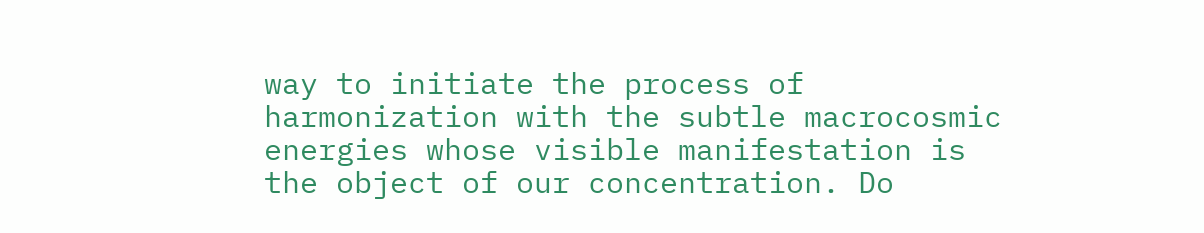way to initiate the process of harmonization with the subtle macrocosmic energies whose visible manifestation is the object of our concentration. Do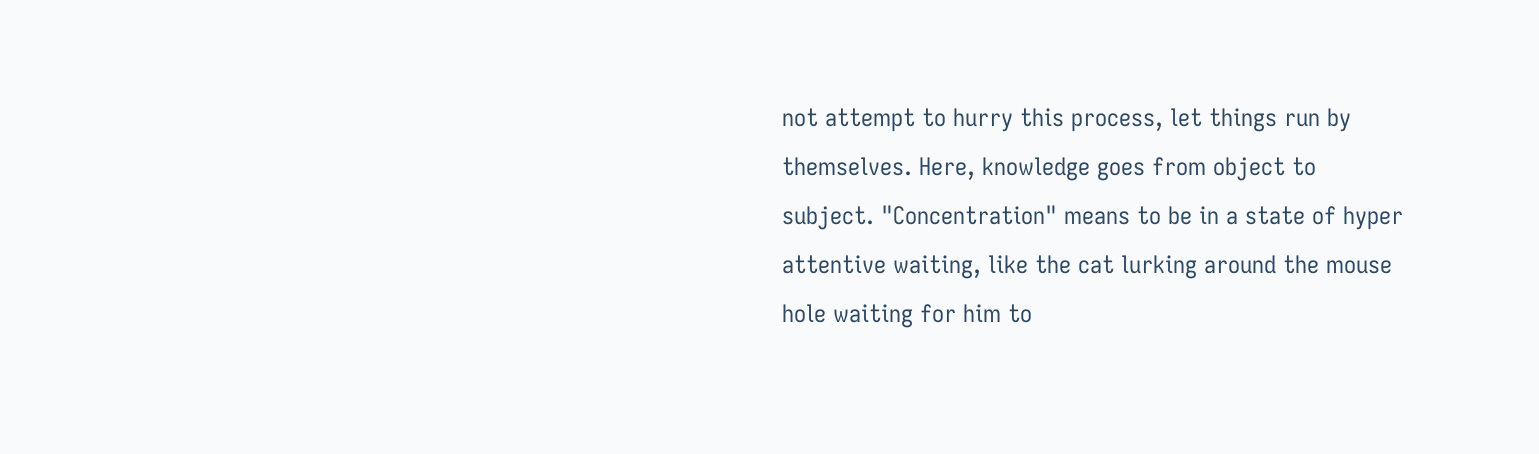not attempt to hurry this process, let things run by themselves. Here, knowledge goes from object to subject. "Concentration" means to be in a state of hyper attentive waiting, like the cat lurking around the mouse hole waiting for him to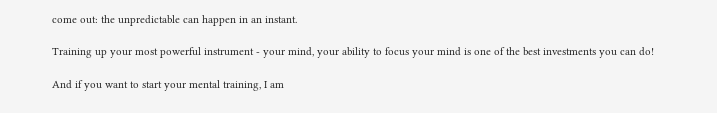come out: the unpredictable can happen in an instant.

Training up your most powerful instrument - your mind, your ability to focus your mind is one of the best investments you can do!

And if you want to start your mental training, I am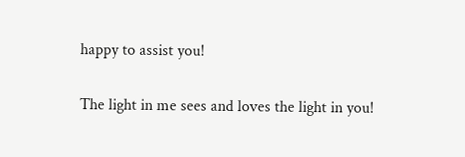happy to assist you!

The light in me sees and loves the light in you!